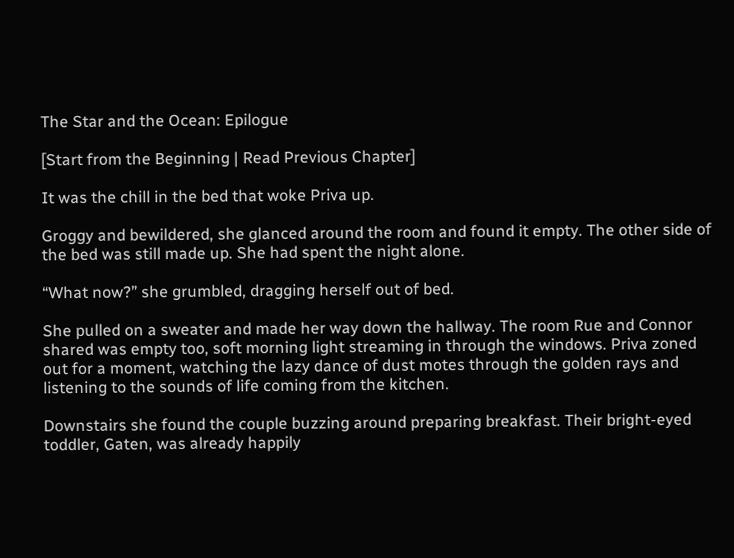The Star and the Ocean: Epilogue

[Start from the Beginning | Read Previous Chapter]

It was the chill in the bed that woke Priva up.

Groggy and bewildered, she glanced around the room and found it empty. The other side of the bed was still made up. She had spent the night alone.

“What now?” she grumbled, dragging herself out of bed.

She pulled on a sweater and made her way down the hallway. The room Rue and Connor shared was empty too, soft morning light streaming in through the windows. Priva zoned out for a moment, watching the lazy dance of dust motes through the golden rays and listening to the sounds of life coming from the kitchen.

Downstairs she found the couple buzzing around preparing breakfast. Their bright-eyed toddler, Gaten, was already happily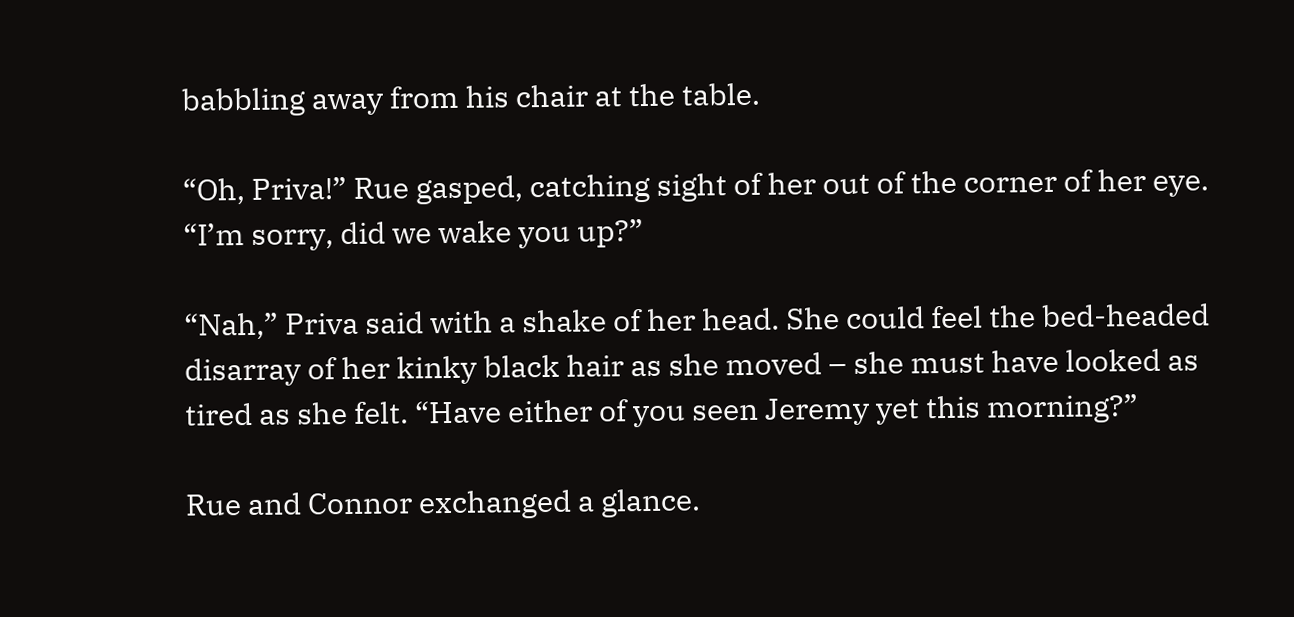babbling away from his chair at the table.

“Oh, Priva!” Rue gasped, catching sight of her out of the corner of her eye. “I’m sorry, did we wake you up?”

“Nah,” Priva said with a shake of her head. She could feel the bed-headed disarray of her kinky black hair as she moved – she must have looked as tired as she felt. “Have either of you seen Jeremy yet this morning?”

Rue and Connor exchanged a glance.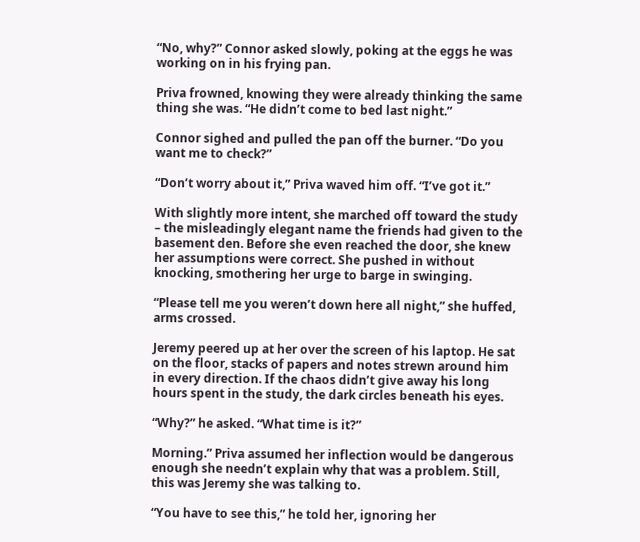“No, why?” Connor asked slowly, poking at the eggs he was working on in his frying pan.

Priva frowned, knowing they were already thinking the same thing she was. “He didn’t come to bed last night.”

Connor sighed and pulled the pan off the burner. “Do you want me to check?”

“Don’t worry about it,” Priva waved him off. “I’ve got it.”

With slightly more intent, she marched off toward the study – the misleadingly elegant name the friends had given to the basement den. Before she even reached the door, she knew her assumptions were correct. She pushed in without knocking, smothering her urge to barge in swinging.

“Please tell me you weren’t down here all night,” she huffed, arms crossed.

Jeremy peered up at her over the screen of his laptop. He sat on the floor, stacks of papers and notes strewn around him in every direction. If the chaos didn’t give away his long hours spent in the study, the dark circles beneath his eyes.

“Why?” he asked. “What time is it?”

Morning.” Priva assumed her inflection would be dangerous enough she needn’t explain why that was a problem. Still, this was Jeremy she was talking to.

“You have to see this,” he told her, ignoring her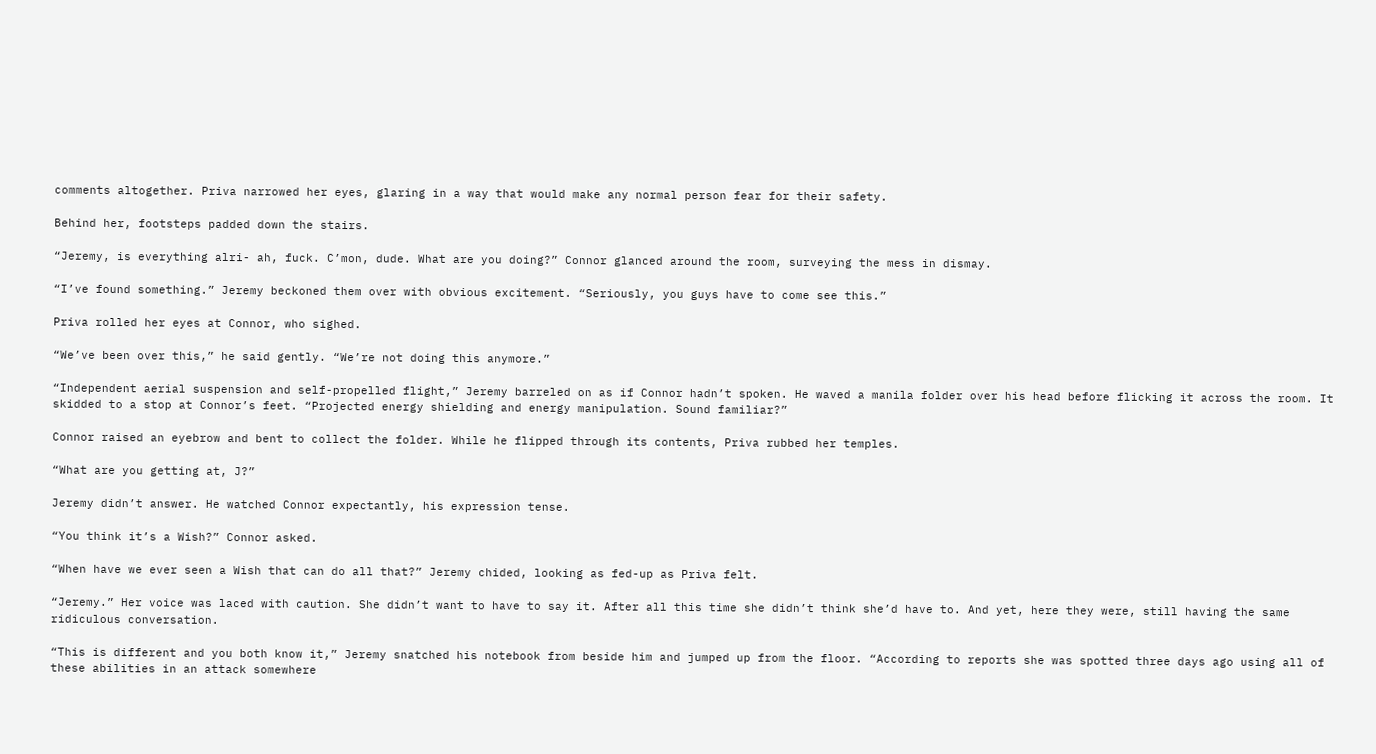comments altogether. Priva narrowed her eyes, glaring in a way that would make any normal person fear for their safety.

Behind her, footsteps padded down the stairs.

“Jeremy, is everything alri- ah, fuck. C’mon, dude. What are you doing?” Connor glanced around the room, surveying the mess in dismay.

“I’ve found something.” Jeremy beckoned them over with obvious excitement. “Seriously, you guys have to come see this.”

Priva rolled her eyes at Connor, who sighed.

“We’ve been over this,” he said gently. “We’re not doing this anymore.”

“Independent aerial suspension and self-propelled flight,” Jeremy barreled on as if Connor hadn’t spoken. He waved a manila folder over his head before flicking it across the room. It skidded to a stop at Connor’s feet. “Projected energy shielding and energy manipulation. Sound familiar?”

Connor raised an eyebrow and bent to collect the folder. While he flipped through its contents, Priva rubbed her temples.

“What are you getting at, J?”

Jeremy didn’t answer. He watched Connor expectantly, his expression tense.

“You think it’s a Wish?” Connor asked.

“When have we ever seen a Wish that can do all that?” Jeremy chided, looking as fed-up as Priva felt.

“Jeremy.” Her voice was laced with caution. She didn’t want to have to say it. After all this time she didn’t think she’d have to. And yet, here they were, still having the same ridiculous conversation.

“This is different and you both know it,” Jeremy snatched his notebook from beside him and jumped up from the floor. “According to reports she was spotted three days ago using all of these abilities in an attack somewhere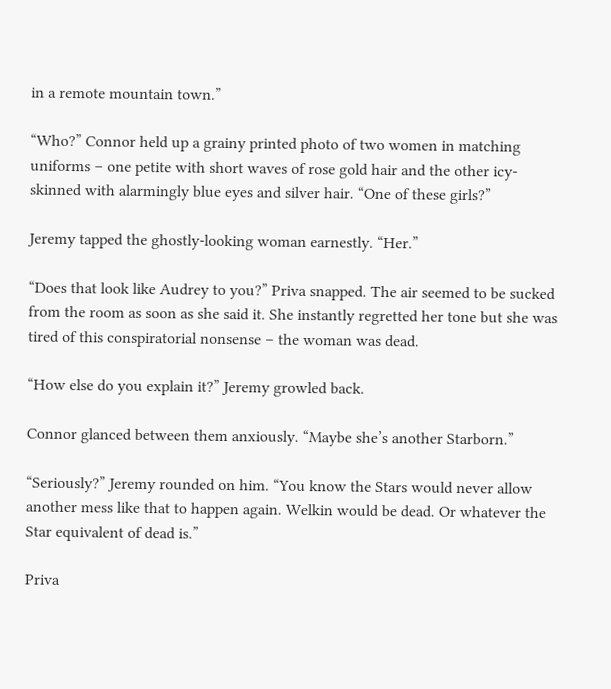in a remote mountain town.”

“Who?” Connor held up a grainy printed photo of two women in matching uniforms – one petite with short waves of rose gold hair and the other icy-skinned with alarmingly blue eyes and silver hair. “One of these girls?”

Jeremy tapped the ghostly-looking woman earnestly. “Her.”

“Does that look like Audrey to you?” Priva snapped. The air seemed to be sucked from the room as soon as she said it. She instantly regretted her tone but she was tired of this conspiratorial nonsense – the woman was dead.

“How else do you explain it?” Jeremy growled back.

Connor glanced between them anxiously. “Maybe she’s another Starborn.”

“Seriously?” Jeremy rounded on him. “You know the Stars would never allow another mess like that to happen again. Welkin would be dead. Or whatever the Star equivalent of dead is.”

Priva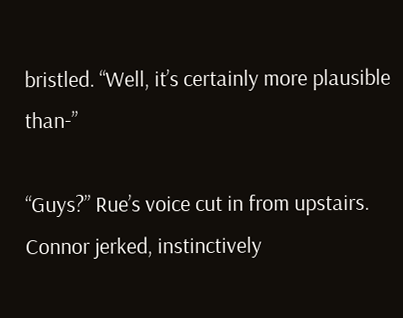bristled. “Well, it’s certainly more plausible than-”

“Guys?” Rue’s voice cut in from upstairs. Connor jerked, instinctively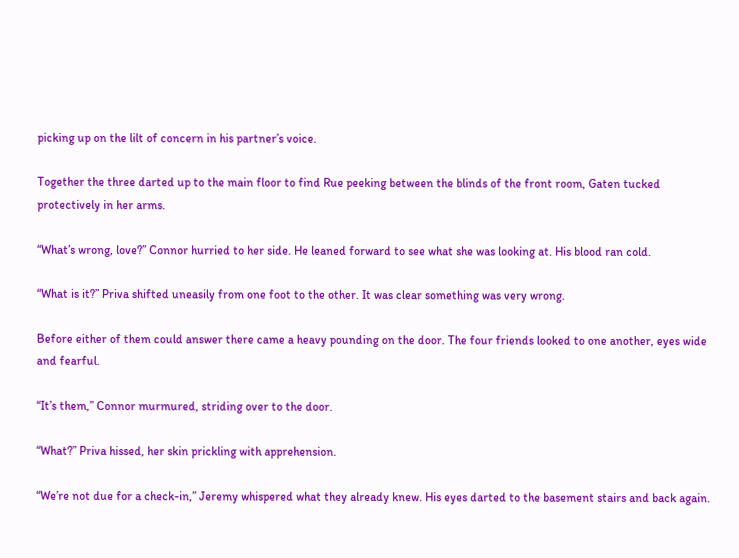picking up on the lilt of concern in his partner’s voice.

Together the three darted up to the main floor to find Rue peeking between the blinds of the front room, Gaten tucked protectively in her arms.

“What’s wrong, love?” Connor hurried to her side. He leaned forward to see what she was looking at. His blood ran cold.

“What is it?” Priva shifted uneasily from one foot to the other. It was clear something was very wrong.

Before either of them could answer there came a heavy pounding on the door. The four friends looked to one another, eyes wide and fearful.

“It’s them,” Connor murmured, striding over to the door.

“What?” Priva hissed, her skin prickling with apprehension.

“We’re not due for a check-in,” Jeremy whispered what they already knew. His eyes darted to the basement stairs and back again.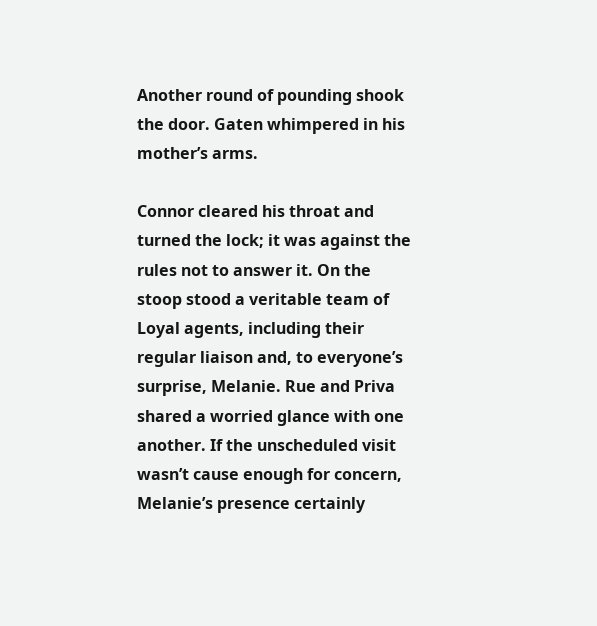Another round of pounding shook the door. Gaten whimpered in his mother’s arms.

Connor cleared his throat and turned the lock; it was against the rules not to answer it. On the stoop stood a veritable team of Loyal agents, including their regular liaison and, to everyone’s surprise, Melanie. Rue and Priva shared a worried glance with one another. If the unscheduled visit wasn’t cause enough for concern, Melanie’s presence certainly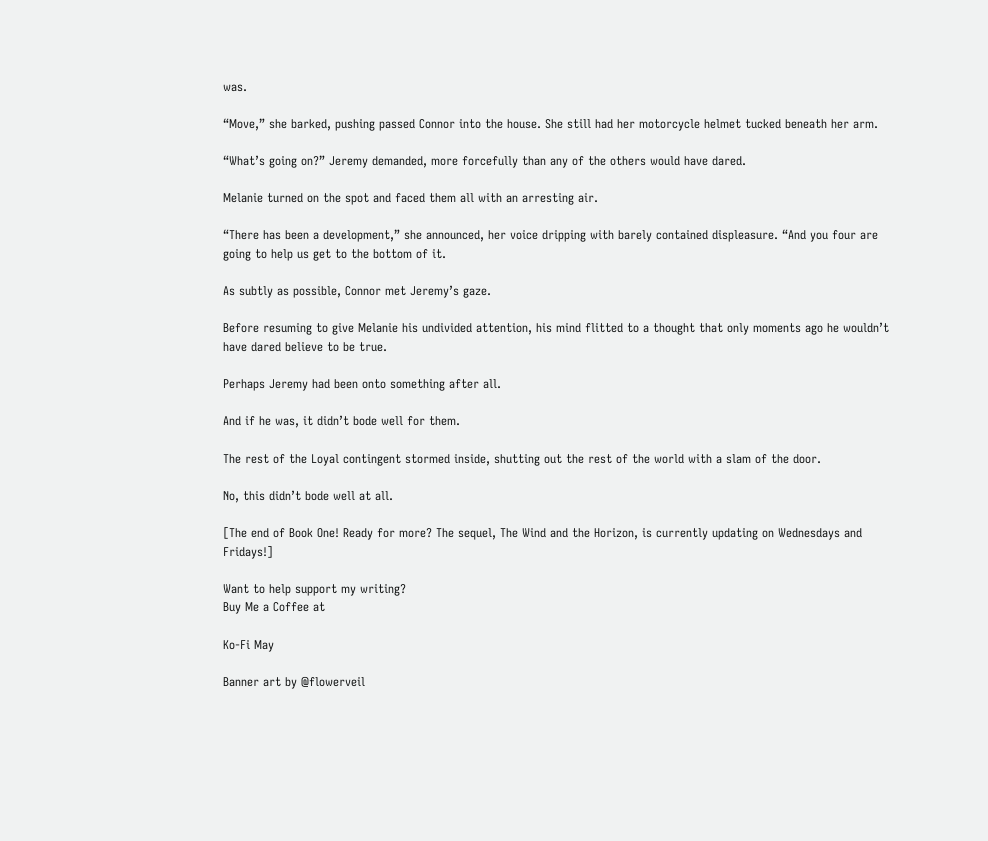was.

“Move,” she barked, pushing passed Connor into the house. She still had her motorcycle helmet tucked beneath her arm.

“What’s going on?” Jeremy demanded, more forcefully than any of the others would have dared.

Melanie turned on the spot and faced them all with an arresting air.

“There has been a development,” she announced, her voice dripping with barely contained displeasure. “And you four are going to help us get to the bottom of it.

As subtly as possible, Connor met Jeremy’s gaze.

Before resuming to give Melanie his undivided attention, his mind flitted to a thought that only moments ago he wouldn’t have dared believe to be true.

Perhaps Jeremy had been onto something after all.

And if he was, it didn’t bode well for them.

The rest of the Loyal contingent stormed inside, shutting out the rest of the world with a slam of the door.

No, this didn’t bode well at all.

[The end of Book One! Ready for more? The sequel, The Wind and the Horizon, is currently updating on Wednesdays and Fridays!]

Want to help support my writing?
Buy Me a Coffee at

Ko-Fi May

Banner art by @flowerveil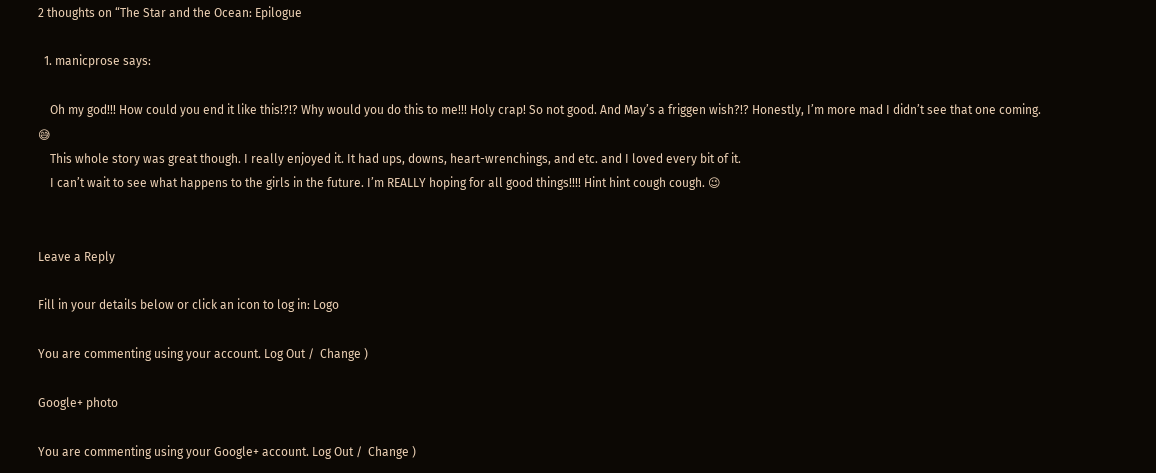2 thoughts on “The Star and the Ocean: Epilogue

  1. manicprose says:

    Oh my god!!! How could you end it like this!?!? Why would you do this to me!!! Holy crap! So not good. And May’s a friggen wish?!? Honestly, I’m more mad I didn’t see that one coming. 😅
    This whole story was great though. I really enjoyed it. It had ups, downs, heart-wrenchings, and etc. and I loved every bit of it.
    I can’t wait to see what happens to the girls in the future. I’m REALLY hoping for all good things!!!! Hint hint cough cough. 😉


Leave a Reply

Fill in your details below or click an icon to log in: Logo

You are commenting using your account. Log Out /  Change )

Google+ photo

You are commenting using your Google+ account. Log Out /  Change )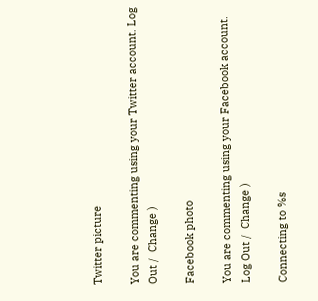Twitter picture

You are commenting using your Twitter account. Log Out /  Change )

Facebook photo

You are commenting using your Facebook account. Log Out /  Change )

Connecting to %s